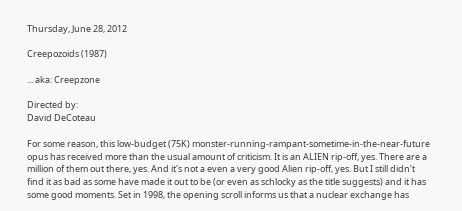Thursday, June 28, 2012

Creepozoids (1987)

... aka: Creepzone

Directed by:
David DeCoteau

For some reason, this low-budget (75K) monster-running-rampant-sometime-in-the-near-future opus has received more than the usual amount of criticism. It is an ALIEN rip-off, yes. There are a million of them out there, yes. And it's not a even a very good Alien rip-off, yes. But I still didn't find it as bad as some have made it out to be (or even as schlocky as the title suggests) and it has some good moments. Set in 1998, the opening scroll informs us that a nuclear exchange has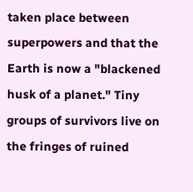taken place between superpowers and that the Earth is now a "blackened husk of a planet." Tiny groups of survivors live on the fringes of ruined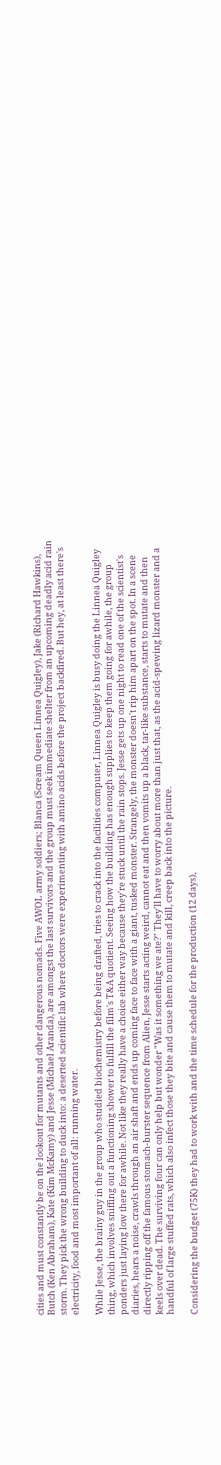cities and must constantly be on the lookout for mutants and other dangerous nomads. Five AWOL army soldiers; Blanca (Scream Queen Linnea Quigley), Jake (Richard Hawkins), Butch (Ken Abraham), Kate (Kim McKamy) and Jesse (Michael Aranda), are amongst the last survivors and the group must seek immediate shelter from an upcoming deadly acid rain storm. They pick the wrong building to duck into: a deserted scientific lab where doctors were experimenting with amino acids before the project backfired. But hey, at least there's electricity, food and most important of all: running water.

While Jesse, the brainy guy in the group who studied biochemistry before being drafted, tries to crack into the facilities computer, Linnea Quigley is busy doing the Linnea Quigley thing, which involves sniffing out a functioning shower to fulfill the film's T&A quotient. Seeing how the building has enough supplies to keep them going for awhile, the group ponders just laying low there for awhile. Not like they really have a choice either way because they're stuck until the rain stops. Jesse gets up one night to read one of the scientist's diaries, hears a noise, crawls through an air shaft and ends up coming face to face with a giant, tusked monster. Strangely, the monster doesn't rip him apart on the spot. In a scene directly ripping off the famous stomach-burster sequence from Alien, Jesse starts acting weird, cannot eat and then vomits up a black, tar-like substance, starts to mutate and then keels over dead. The surviving four can only help but wonder "Was it something we ate?" They'll have to worry about more than just that, as the acid-spewing lizard monster and a handful of large stuffed rats, which also infect those they bite and cause them to mutate and kill, creep back into the picture.

Considering the budget (75K) they had to work with and the time schedule for the production (12 days),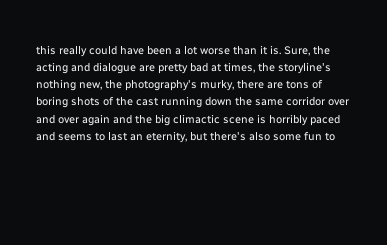this really could have been a lot worse than it is. Sure, the acting and dialogue are pretty bad at times, the storyline's nothing new, the photography's murky, there are tons of boring shots of the cast running down the same corridor over and over again and the big climactic scene is horribly paced and seems to last an eternity, but there's also some fun to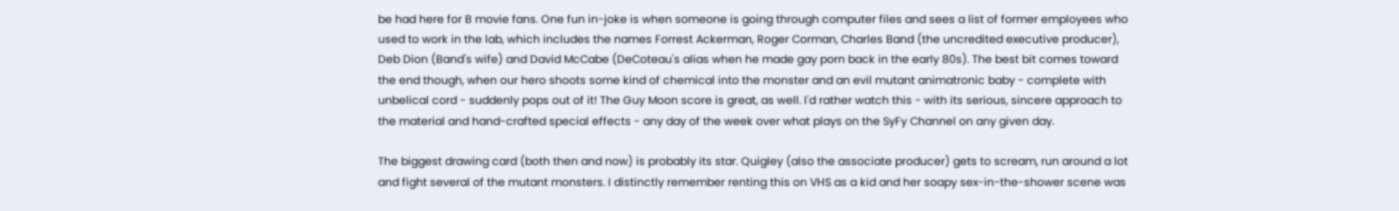be had here for B movie fans. One fun in-joke is when someone is going through computer files and sees a list of former employees who used to work in the lab, which includes the names Forrest Ackerman, Roger Corman, Charles Band (the uncredited executive producer), Deb Dion (Band's wife) and David McCabe (DeCoteau's alias when he made gay porn back in the early 80s). The best bit comes toward the end though, when our hero shoots some kind of chemical into the monster and an evil mutant animatronic baby - complete with unbelical cord - suddenly pops out of it! The Guy Moon score is great, as well. I'd rather watch this - with its serious, sincere approach to the material and hand-crafted special effects - any day of the week over what plays on the SyFy Channel on any given day.

The biggest drawing card (both then and now) is probably its star. Quigley (also the associate producer) gets to scream, run around a lot and fight several of the mutant monsters. I distinctly remember renting this on VHS as a kid and her soapy sex-in-the-shower scene was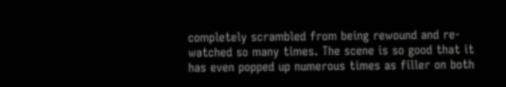completely scrambled from being rewound and re-watched so many times. The scene is so good that it has even popped up numerous times as filler on both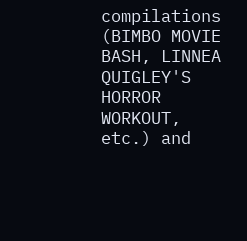compilations (BIMBO MOVIE BASH, LINNEA QUIGLEY'S HORROR WORKOUT, etc.) and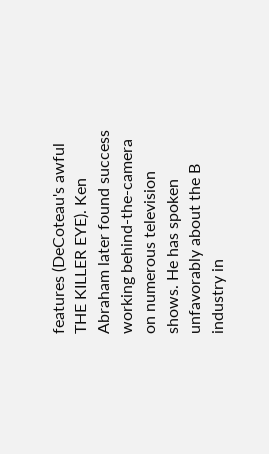features (DeCoteau's awful THE KILLER EYE). Ken Abraham later found success working behind-the-camera on numerous television shows. He has spoken unfavorably about the B industry in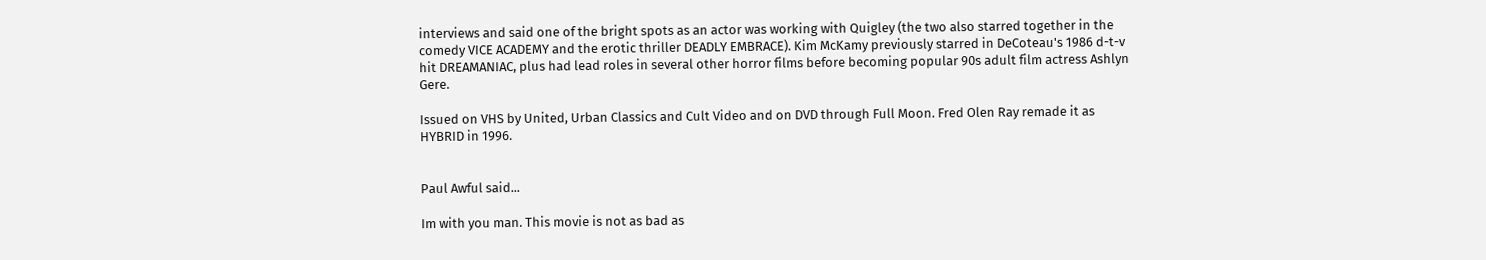interviews and said one of the bright spots as an actor was working with Quigley (the two also starred together in the comedy VICE ACADEMY and the erotic thriller DEADLY EMBRACE). Kim McKamy previously starred in DeCoteau's 1986 d-t-v hit DREAMANIAC, plus had lead roles in several other horror films before becoming popular 90s adult film actress Ashlyn Gere.

Issued on VHS by United, Urban Classics and Cult Video and on DVD through Full Moon. Fred Olen Ray remade it as HYBRID in 1996.


Paul Awful said...

Im with you man. This movie is not as bad as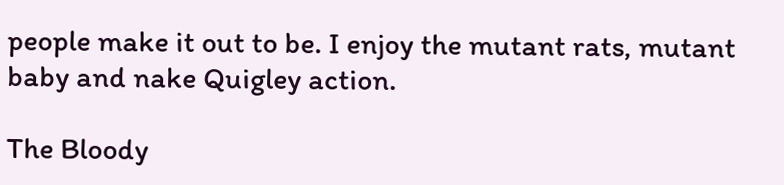people make it out to be. I enjoy the mutant rats, mutant baby and nake Quigley action.

The Bloody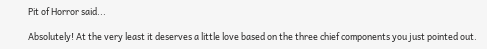Pit of Horror said...

Absolutely! At the very least it deserves a little love based on the three chief components you just pointed out.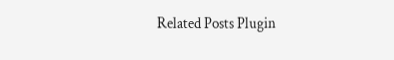Related Posts Plugin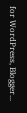for WordPress, Blogger...